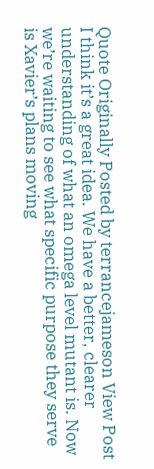Quote Originally Posted by terrancejameson View Post
I think it’s a great idea. We have a better, clearer understanding of what an omega level mutant is. Now we’re waiting to see what specific purpose they serve is Xavier’s plans moving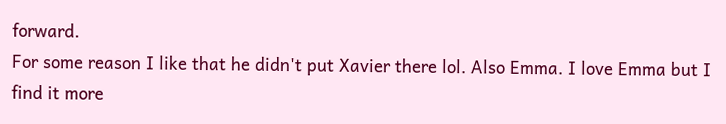forward.
For some reason I like that he didn't put Xavier there lol. Also Emma. I love Emma but I find it more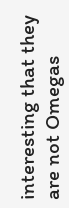interesting that they are not Omegas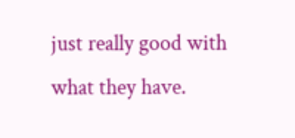just really good with what they have.